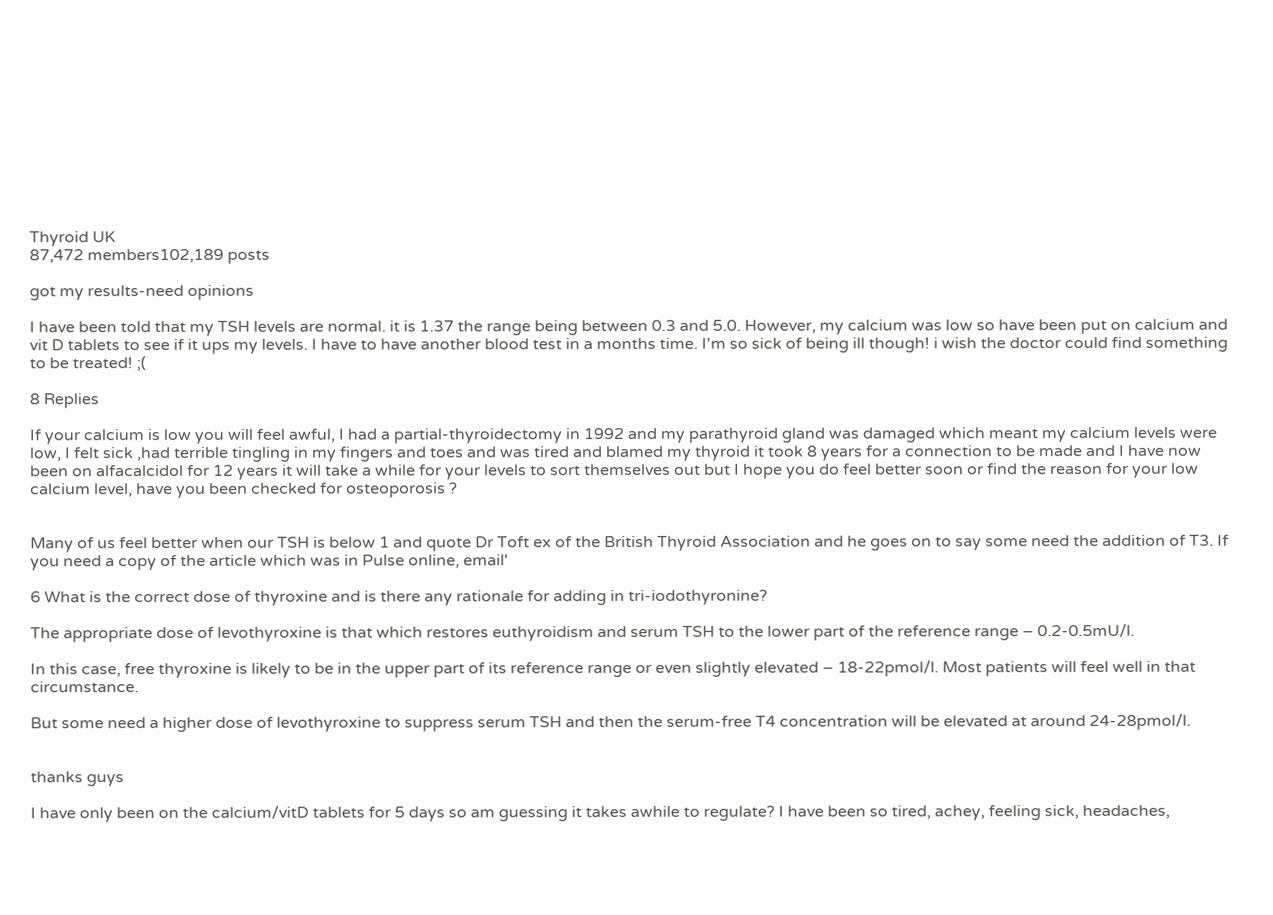Thyroid UK
87,472 members102,189 posts

got my results-need opinions

I have been told that my TSH levels are normal. it is 1.37 the range being between 0.3 and 5.0. However, my calcium was low so have been put on calcium and vit D tablets to see if it ups my levels. I have to have another blood test in a months time. I'm so sick of being ill though! i wish the doctor could find something to be treated! ;(

8 Replies

If your calcium is low you will feel awful, I had a partial-thyroidectomy in 1992 and my parathyroid gland was damaged which meant my calcium levels were low, I felt sick ,had terrible tingling in my fingers and toes and was tired and blamed my thyroid it took 8 years for a connection to be made and I have now been on alfacalcidol for 12 years it will take a while for your levels to sort themselves out but I hope you do feel better soon or find the reason for your low calcium level, have you been checked for osteoporosis ?


Many of us feel better when our TSH is below 1 and quote Dr Toft ex of the British Thyroid Association and he goes on to say some need the addition of T3. If you need a copy of the article which was in Pulse online, email'

6 What is the correct dose of thyroxine and is there any rationale for adding in tri-iodothyronine?

The appropriate dose of levothyroxine is that which restores euthyroidism and serum TSH to the lower part of the reference range – 0.2-0.5mU/l.

In this case, free thyroxine is likely to be in the upper part of its reference range or even slightly elevated – 18-22pmol/l. Most patients will feel well in that circumstance.

But some need a higher dose of levothyroxine to suppress serum TSH and then the serum-free T4 concentration will be elevated at around 24-28pmol/l.


thanks guys

I have only been on the calcium/vitD tablets for 5 days so am guessing it takes awhile to regulate? I have been so tired, achey, feeling sick, headaches,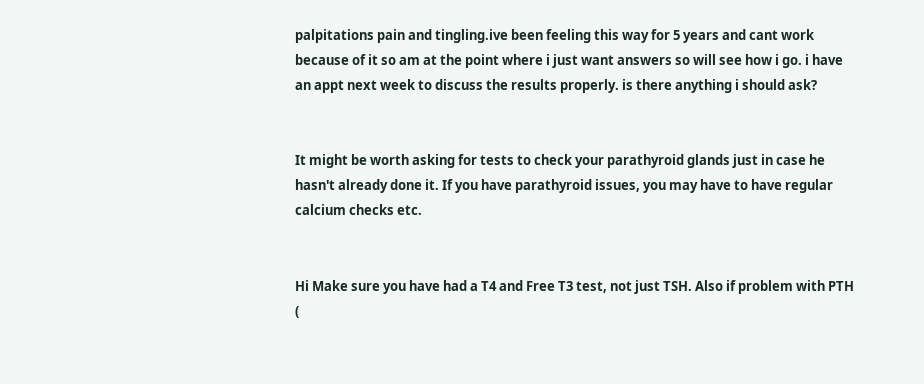palpitations pain and tingling.ive been feeling this way for 5 years and cant work because of it so am at the point where i just want answers so will see how i go. i have an appt next week to discuss the results properly. is there anything i should ask?


It might be worth asking for tests to check your parathyroid glands just in case he hasn't already done it. If you have parathyroid issues, you may have to have regular calcium checks etc.


Hi Make sure you have had a T4 and Free T3 test, not just TSH. Also if problem with PTH (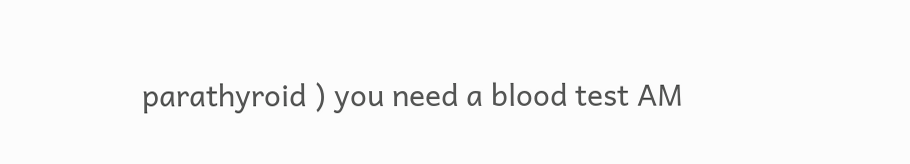parathyroid ) you need a blood test AM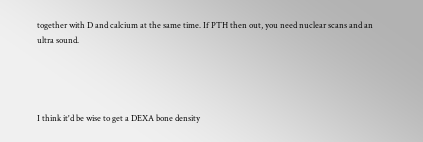together with D and calcium at the same time. If PTH then out, you need nuclear scans and an ultra sound.




I think it'd be wise to get a DEXA bone density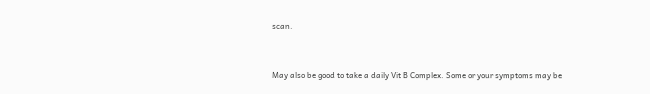scan.


May also be good to take a daily Vit B Complex. Some or your symptoms may be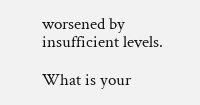worsened by insufficient levels.

What is your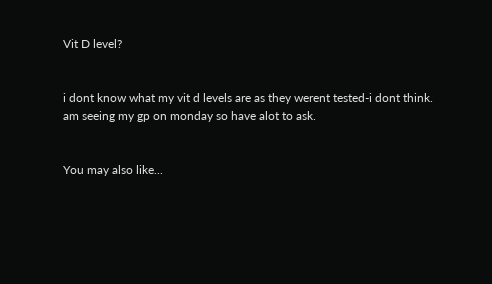Vit D level?


i dont know what my vit d levels are as they werent tested-i dont think. am seeing my gp on monday so have alot to ask.


You may also like...